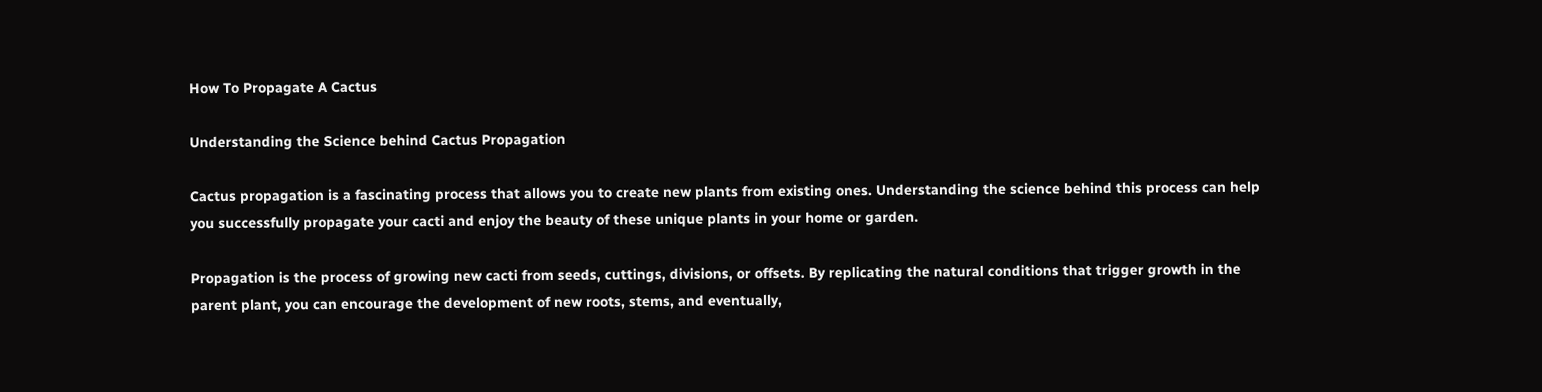How To Propagate A Cactus

Understanding the Science behind Cactus Propagation

Cactus propagation is a fascinating process that allows you to create new plants from existing ones. Understanding the science behind this process can help you successfully propagate your cacti and enjoy the beauty of these unique plants in your home or garden.

Propagation is the process of growing new cacti from seeds, cuttings, divisions, or offsets. By replicating the natural conditions that trigger growth in the parent plant, you can encourage the development of new roots, stems, and eventually,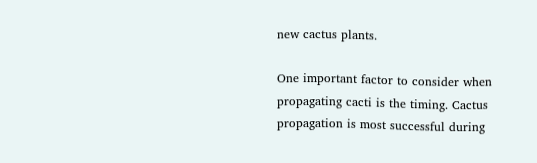new cactus plants.

One important factor to consider when propagating cacti is the timing. Cactus propagation is most successful during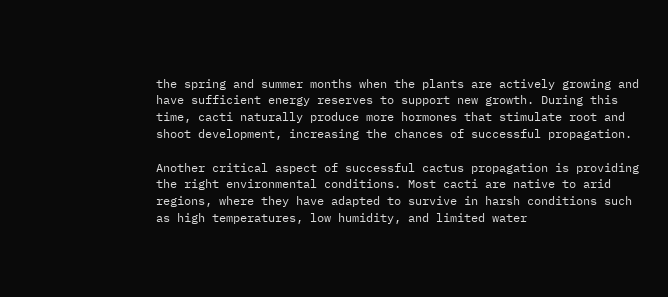the spring and summer months when the plants are actively growing and have sufficient energy reserves to support new growth. During this time, cacti naturally produce more hormones that stimulate root and shoot development, increasing the chances of successful propagation.

Another critical aspect of successful cactus propagation is providing the right environmental conditions. Most cacti are native to arid regions, where they have adapted to survive in harsh conditions such as high temperatures, low humidity, and limited water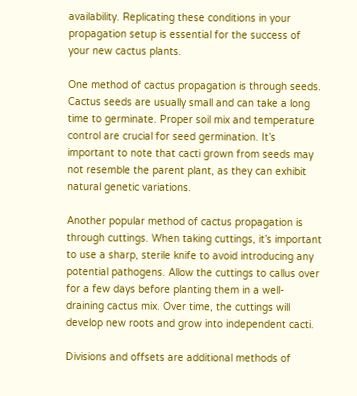availability. Replicating these conditions in your propagation setup is essential for the success of your new cactus plants.

One method of cactus propagation is through seeds. Cactus seeds are usually small and can take a long time to germinate. Proper soil mix and temperature control are crucial for seed germination. It’s important to note that cacti grown from seeds may not resemble the parent plant, as they can exhibit natural genetic variations.

Another popular method of cactus propagation is through cuttings. When taking cuttings, it’s important to use a sharp, sterile knife to avoid introducing any potential pathogens. Allow the cuttings to callus over for a few days before planting them in a well-draining cactus mix. Over time, the cuttings will develop new roots and grow into independent cacti.

Divisions and offsets are additional methods of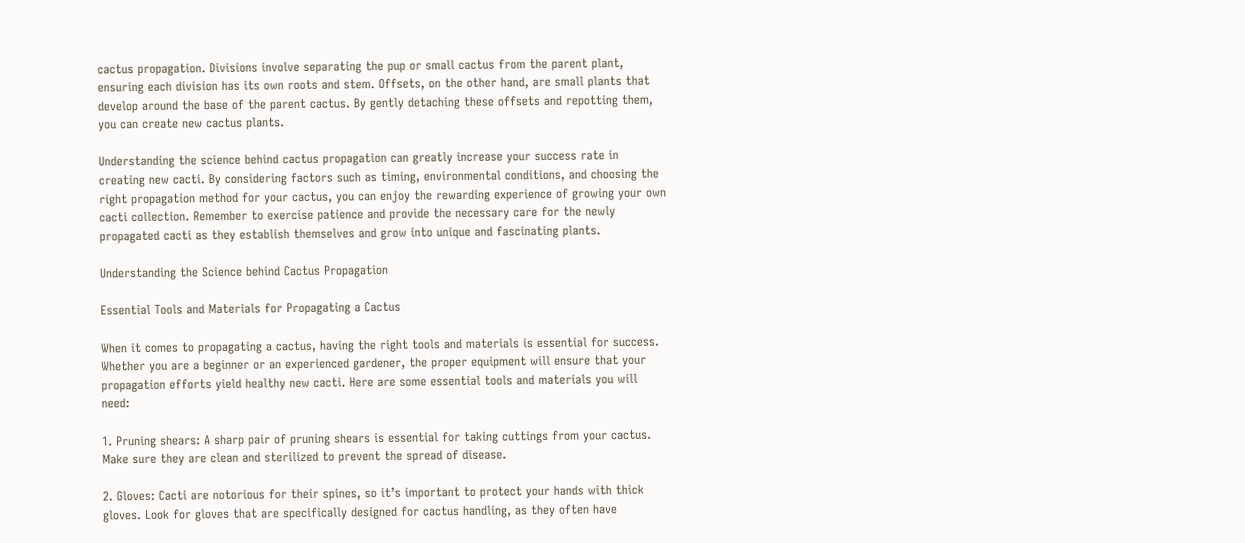cactus propagation. Divisions involve separating the pup or small cactus from the parent plant, ensuring each division has its own roots and stem. Offsets, on the other hand, are small plants that develop around the base of the parent cactus. By gently detaching these offsets and repotting them, you can create new cactus plants.

Understanding the science behind cactus propagation can greatly increase your success rate in creating new cacti. By considering factors such as timing, environmental conditions, and choosing the right propagation method for your cactus, you can enjoy the rewarding experience of growing your own cacti collection. Remember to exercise patience and provide the necessary care for the newly propagated cacti as they establish themselves and grow into unique and fascinating plants.

Understanding the Science behind Cactus Propagation

Essential Tools and Materials for Propagating a Cactus

When it comes to propagating a cactus, having the right tools and materials is essential for success. Whether you are a beginner or an experienced gardener, the proper equipment will ensure that your propagation efforts yield healthy new cacti. Here are some essential tools and materials you will need:

1. Pruning shears: A sharp pair of pruning shears is essential for taking cuttings from your cactus. Make sure they are clean and sterilized to prevent the spread of disease.

2. Gloves: Cacti are notorious for their spines, so it’s important to protect your hands with thick gloves. Look for gloves that are specifically designed for cactus handling, as they often have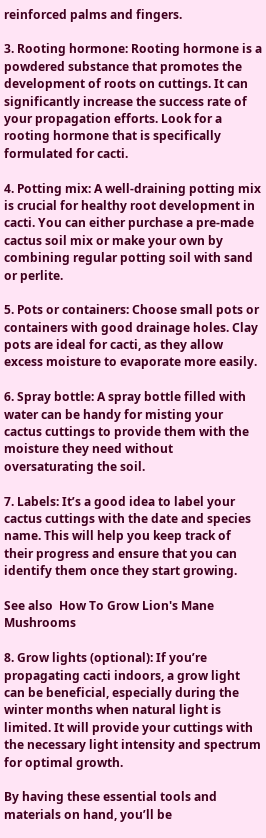reinforced palms and fingers.

3. Rooting hormone: Rooting hormone is a powdered substance that promotes the development of roots on cuttings. It can significantly increase the success rate of your propagation efforts. Look for a rooting hormone that is specifically formulated for cacti.

4. Potting mix: A well-draining potting mix is crucial for healthy root development in cacti. You can either purchase a pre-made cactus soil mix or make your own by combining regular potting soil with sand or perlite.

5. Pots or containers: Choose small pots or containers with good drainage holes. Clay pots are ideal for cacti, as they allow excess moisture to evaporate more easily.

6. Spray bottle: A spray bottle filled with water can be handy for misting your cactus cuttings to provide them with the moisture they need without oversaturating the soil.

7. Labels: It’s a good idea to label your cactus cuttings with the date and species name. This will help you keep track of their progress and ensure that you can identify them once they start growing.

See also  How To Grow Lion's Mane Mushrooms

8. Grow lights (optional): If you’re propagating cacti indoors, a grow light can be beneficial, especially during the winter months when natural light is limited. It will provide your cuttings with the necessary light intensity and spectrum for optimal growth.

By having these essential tools and materials on hand, you’ll be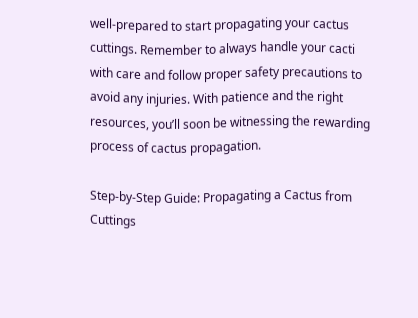well-prepared to start propagating your cactus cuttings. Remember to always handle your cacti with care and follow proper safety precautions to avoid any injuries. With patience and the right resources, you’ll soon be witnessing the rewarding process of cactus propagation.

Step-by-Step Guide: Propagating a Cactus from Cuttings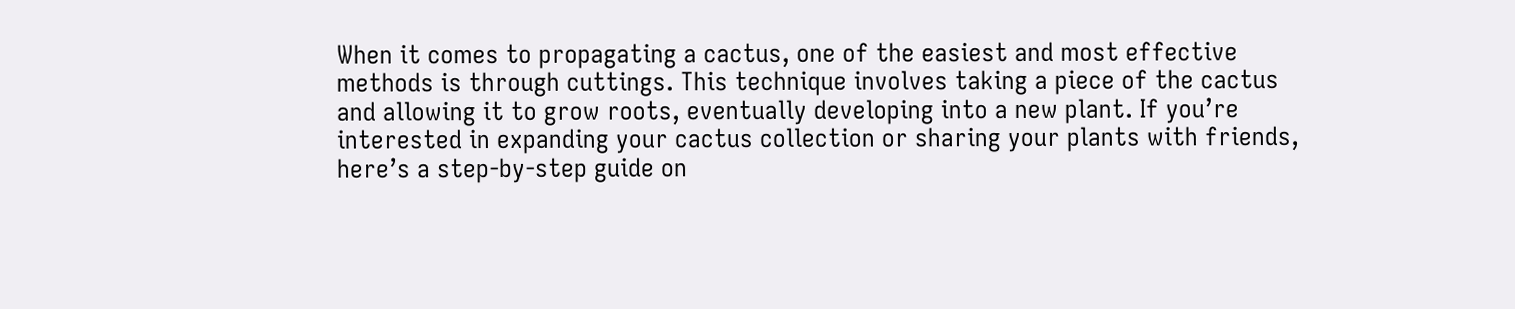When it comes to propagating a cactus, one of the easiest and most effective methods is through cuttings. This technique involves taking a piece of the cactus and allowing it to grow roots, eventually developing into a new plant. If you’re interested in expanding your cactus collection or sharing your plants with friends, here’s a step-by-step guide on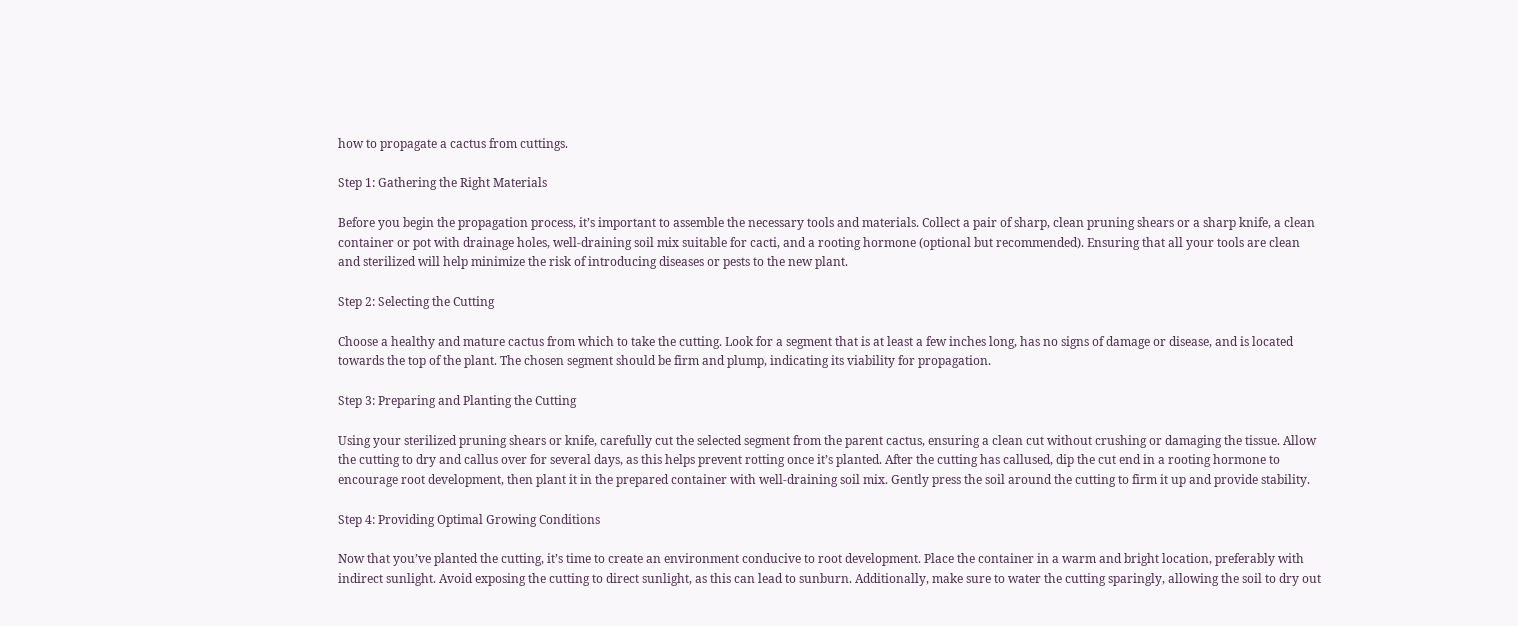how to propagate a cactus from cuttings.

Step 1: Gathering the Right Materials

Before you begin the propagation process, it’s important to assemble the necessary tools and materials. Collect a pair of sharp, clean pruning shears or a sharp knife, a clean container or pot with drainage holes, well-draining soil mix suitable for cacti, and a rooting hormone (optional but recommended). Ensuring that all your tools are clean and sterilized will help minimize the risk of introducing diseases or pests to the new plant.

Step 2: Selecting the Cutting

Choose a healthy and mature cactus from which to take the cutting. Look for a segment that is at least a few inches long, has no signs of damage or disease, and is located towards the top of the plant. The chosen segment should be firm and plump, indicating its viability for propagation.

Step 3: Preparing and Planting the Cutting

Using your sterilized pruning shears or knife, carefully cut the selected segment from the parent cactus, ensuring a clean cut without crushing or damaging the tissue. Allow the cutting to dry and callus over for several days, as this helps prevent rotting once it’s planted. After the cutting has callused, dip the cut end in a rooting hormone to encourage root development, then plant it in the prepared container with well-draining soil mix. Gently press the soil around the cutting to firm it up and provide stability.

Step 4: Providing Optimal Growing Conditions

Now that you’ve planted the cutting, it’s time to create an environment conducive to root development. Place the container in a warm and bright location, preferably with indirect sunlight. Avoid exposing the cutting to direct sunlight, as this can lead to sunburn. Additionally, make sure to water the cutting sparingly, allowing the soil to dry out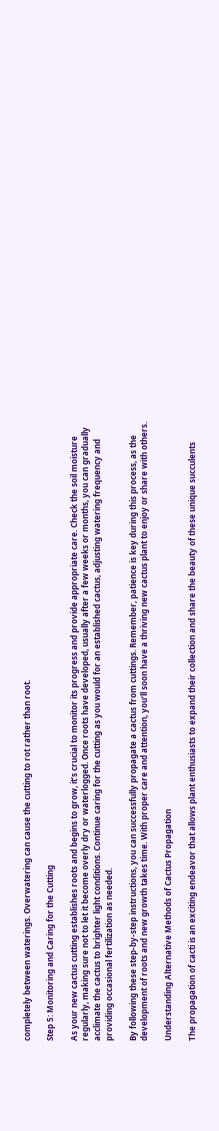completely between waterings. Overwatering can cause the cutting to rot rather than root.

Step 5: Monitoring and Caring for the Cutting

As your new cactus cutting establishes roots and begins to grow, it’s crucial to monitor its progress and provide appropriate care. Check the soil moisture regularly, making sure not to let it become overly dry or waterlogged. Once roots have developed, usually after a few weeks or months, you can gradually acclimate the cactus to brighter light conditions. Continue caring for the cutting as you would for an established cactus, adjusting watering frequency and providing occasional fertilization as needed.

By following these step-by-step instructions, you can successfully propagate a cactus from cuttings. Remember, patience is key during this process, as the development of roots and new growth takes time. With proper care and attention, you’ll soon have a thriving new cactus plant to enjoy or share with others.

Understanding Alternative Methods of Cactus Propagation

The propagation of cacti is an exciting endeavor that allows plant enthusiasts to expand their collection and share the beauty of these unique succulents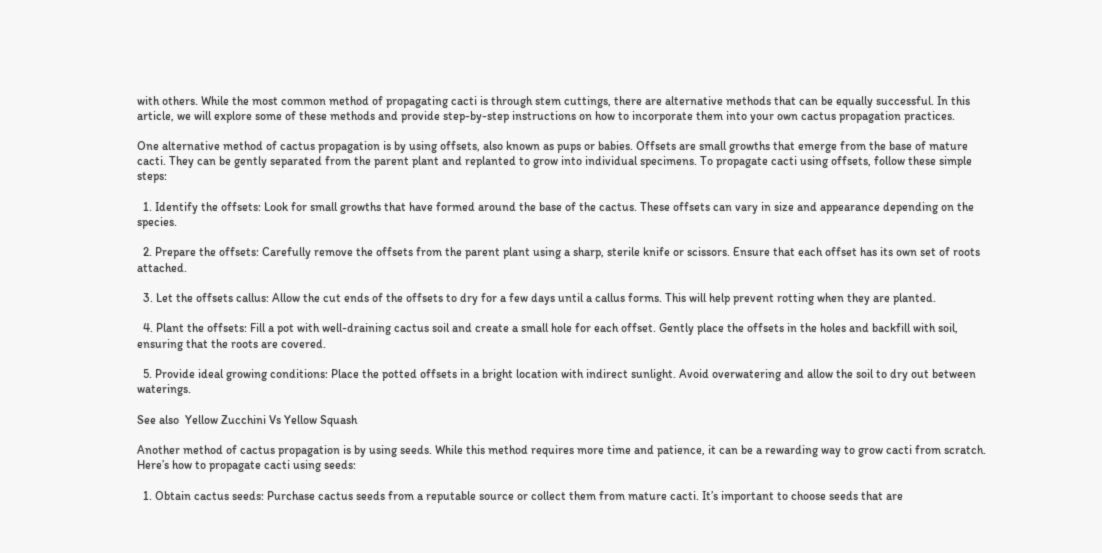with others. While the most common method of propagating cacti is through stem cuttings, there are alternative methods that can be equally successful. In this article, we will explore some of these methods and provide step-by-step instructions on how to incorporate them into your own cactus propagation practices.

One alternative method of cactus propagation is by using offsets, also known as pups or babies. Offsets are small growths that emerge from the base of mature cacti. They can be gently separated from the parent plant and replanted to grow into individual specimens. To propagate cacti using offsets, follow these simple steps:

  1. Identify the offsets: Look for small growths that have formed around the base of the cactus. These offsets can vary in size and appearance depending on the species.

  2. Prepare the offsets: Carefully remove the offsets from the parent plant using a sharp, sterile knife or scissors. Ensure that each offset has its own set of roots attached.

  3. Let the offsets callus: Allow the cut ends of the offsets to dry for a few days until a callus forms. This will help prevent rotting when they are planted.

  4. Plant the offsets: Fill a pot with well-draining cactus soil and create a small hole for each offset. Gently place the offsets in the holes and backfill with soil, ensuring that the roots are covered.

  5. Provide ideal growing conditions: Place the potted offsets in a bright location with indirect sunlight. Avoid overwatering and allow the soil to dry out between waterings.

See also  Yellow Zucchini Vs Yellow Squash

Another method of cactus propagation is by using seeds. While this method requires more time and patience, it can be a rewarding way to grow cacti from scratch. Here’s how to propagate cacti using seeds:

  1. Obtain cactus seeds: Purchase cactus seeds from a reputable source or collect them from mature cacti. It’s important to choose seeds that are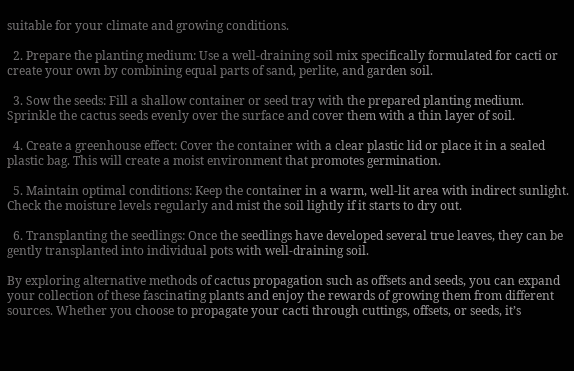suitable for your climate and growing conditions.

  2. Prepare the planting medium: Use a well-draining soil mix specifically formulated for cacti or create your own by combining equal parts of sand, perlite, and garden soil.

  3. Sow the seeds: Fill a shallow container or seed tray with the prepared planting medium. Sprinkle the cactus seeds evenly over the surface and cover them with a thin layer of soil.

  4. Create a greenhouse effect: Cover the container with a clear plastic lid or place it in a sealed plastic bag. This will create a moist environment that promotes germination.

  5. Maintain optimal conditions: Keep the container in a warm, well-lit area with indirect sunlight. Check the moisture levels regularly and mist the soil lightly if it starts to dry out.

  6. Transplanting the seedlings: Once the seedlings have developed several true leaves, they can be gently transplanted into individual pots with well-draining soil.

By exploring alternative methods of cactus propagation such as offsets and seeds, you can expand your collection of these fascinating plants and enjoy the rewards of growing them from different sources. Whether you choose to propagate your cacti through cuttings, offsets, or seeds, it’s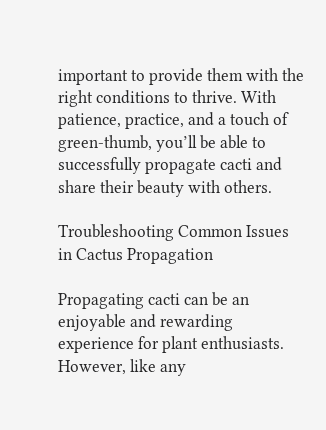important to provide them with the right conditions to thrive. With patience, practice, and a touch of green-thumb, you’ll be able to successfully propagate cacti and share their beauty with others.

Troubleshooting Common Issues in Cactus Propagation

Propagating cacti can be an enjoyable and rewarding experience for plant enthusiasts. However, like any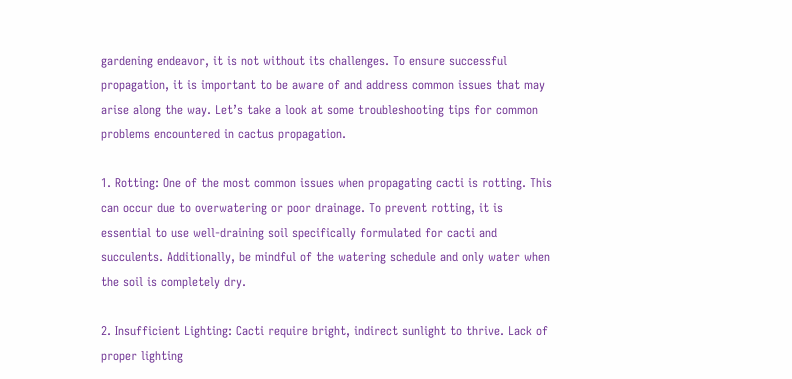gardening endeavor, it is not without its challenges. To ensure successful propagation, it is important to be aware of and address common issues that may arise along the way. Let’s take a look at some troubleshooting tips for common problems encountered in cactus propagation.

1. Rotting: One of the most common issues when propagating cacti is rotting. This can occur due to overwatering or poor drainage. To prevent rotting, it is essential to use well-draining soil specifically formulated for cacti and succulents. Additionally, be mindful of the watering schedule and only water when the soil is completely dry.

2. Insufficient Lighting: Cacti require bright, indirect sunlight to thrive. Lack of proper lighting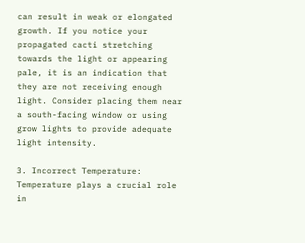can result in weak or elongated growth. If you notice your propagated cacti stretching towards the light or appearing pale, it is an indication that they are not receiving enough light. Consider placing them near a south-facing window or using grow lights to provide adequate light intensity.

3. Incorrect Temperature: Temperature plays a crucial role in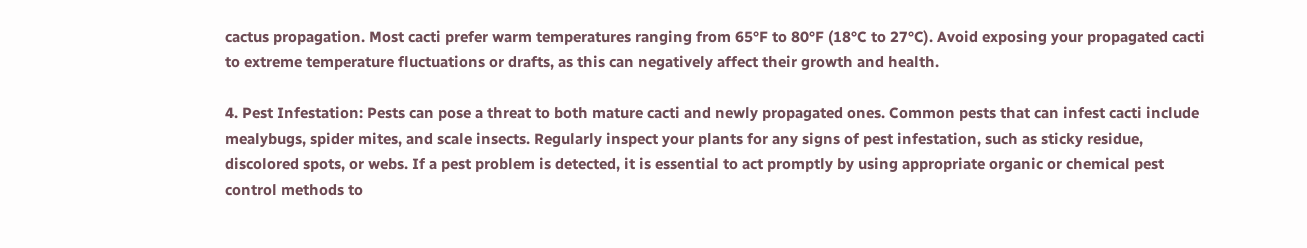cactus propagation. Most cacti prefer warm temperatures ranging from 65°F to 80°F (18°C to 27°C). Avoid exposing your propagated cacti to extreme temperature fluctuations or drafts, as this can negatively affect their growth and health.

4. Pest Infestation: Pests can pose a threat to both mature cacti and newly propagated ones. Common pests that can infest cacti include mealybugs, spider mites, and scale insects. Regularly inspect your plants for any signs of pest infestation, such as sticky residue, discolored spots, or webs. If a pest problem is detected, it is essential to act promptly by using appropriate organic or chemical pest control methods to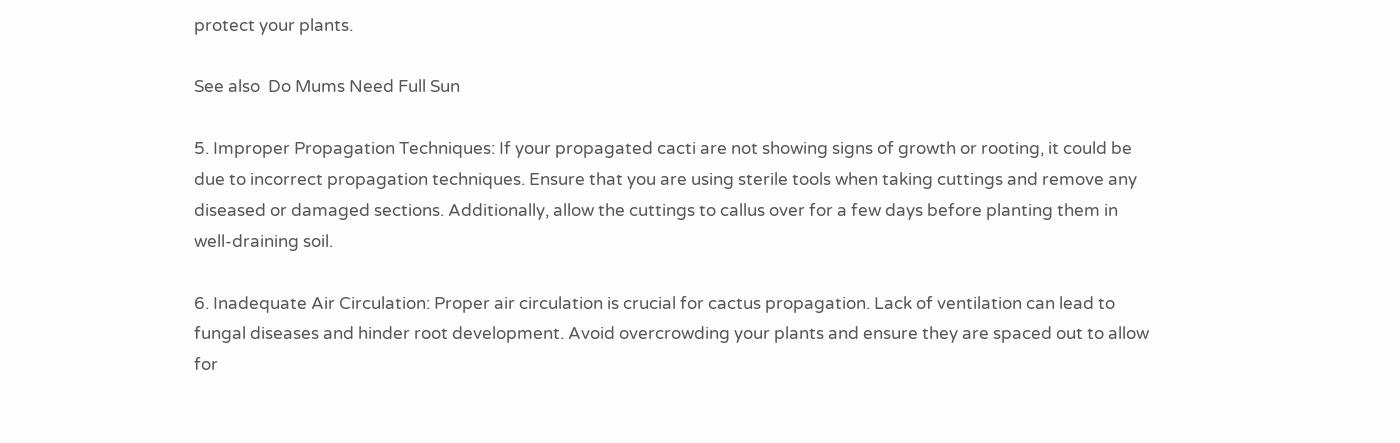protect your plants.

See also  Do Mums Need Full Sun

5. Improper Propagation Techniques: If your propagated cacti are not showing signs of growth or rooting, it could be due to incorrect propagation techniques. Ensure that you are using sterile tools when taking cuttings and remove any diseased or damaged sections. Additionally, allow the cuttings to callus over for a few days before planting them in well-draining soil.

6. Inadequate Air Circulation: Proper air circulation is crucial for cactus propagation. Lack of ventilation can lead to fungal diseases and hinder root development. Avoid overcrowding your plants and ensure they are spaced out to allow for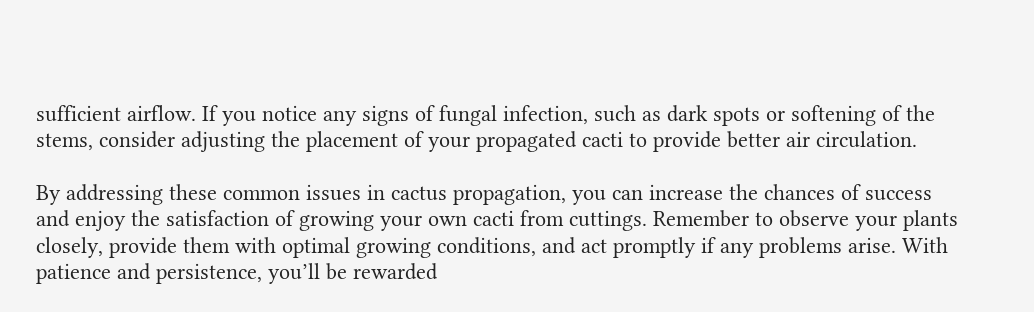sufficient airflow. If you notice any signs of fungal infection, such as dark spots or softening of the stems, consider adjusting the placement of your propagated cacti to provide better air circulation.

By addressing these common issues in cactus propagation, you can increase the chances of success and enjoy the satisfaction of growing your own cacti from cuttings. Remember to observe your plants closely, provide them with optimal growing conditions, and act promptly if any problems arise. With patience and persistence, you’ll be rewarded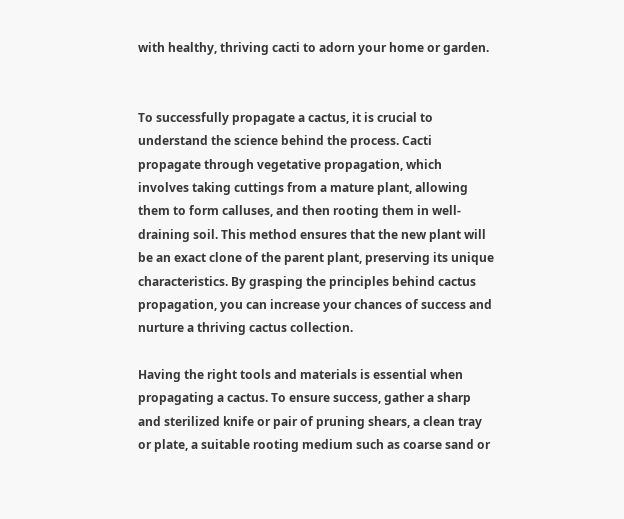with healthy, thriving cacti to adorn your home or garden.


To successfully propagate a cactus, it is crucial to understand the science behind the process. Cacti propagate through vegetative propagation, which involves taking cuttings from a mature plant, allowing them to form calluses, and then rooting them in well-draining soil. This method ensures that the new plant will be an exact clone of the parent plant, preserving its unique characteristics. By grasping the principles behind cactus propagation, you can increase your chances of success and nurture a thriving cactus collection.

Having the right tools and materials is essential when propagating a cactus. To ensure success, gather a sharp and sterilized knife or pair of pruning shears, a clean tray or plate, a suitable rooting medium such as coarse sand or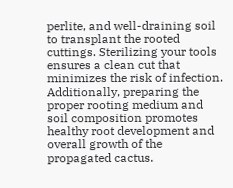perlite, and well-draining soil to transplant the rooted cuttings. Sterilizing your tools ensures a clean cut that minimizes the risk of infection. Additionally, preparing the proper rooting medium and soil composition promotes healthy root development and overall growth of the propagated cactus.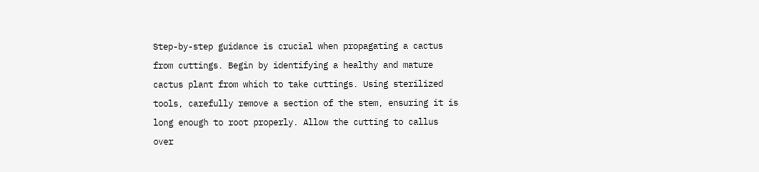Step-by-step guidance is crucial when propagating a cactus from cuttings. Begin by identifying a healthy and mature cactus plant from which to take cuttings. Using sterilized tools, carefully remove a section of the stem, ensuring it is long enough to root properly. Allow the cutting to callus over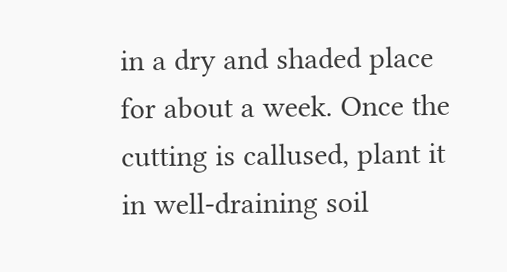in a dry and shaded place for about a week. Once the cutting is callused, plant it in well-draining soil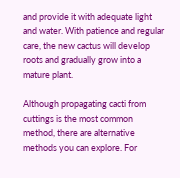and provide it with adequate light and water. With patience and regular care, the new cactus will develop roots and gradually grow into a mature plant.

Although propagating cacti from cuttings is the most common method, there are alternative methods you can explore. For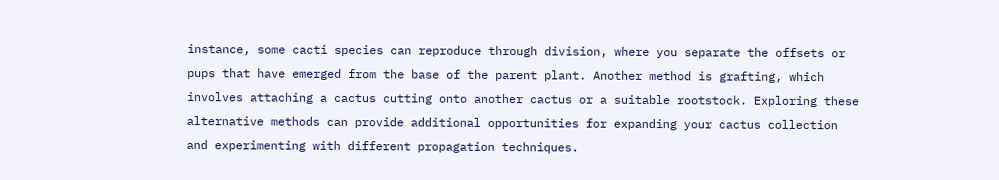instance, some cacti species can reproduce through division, where you separate the offsets or pups that have emerged from the base of the parent plant. Another method is grafting, which involves attaching a cactus cutting onto another cactus or a suitable rootstock. Exploring these alternative methods can provide additional opportunities for expanding your cactus collection and experimenting with different propagation techniques.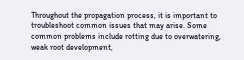Throughout the propagation process, it is important to troubleshoot common issues that may arise. Some common problems include rotting due to overwatering, weak root development,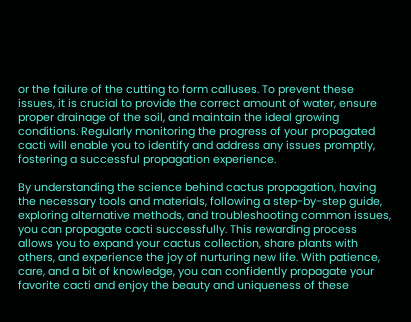or the failure of the cutting to form calluses. To prevent these issues, it is crucial to provide the correct amount of water, ensure proper drainage of the soil, and maintain the ideal growing conditions. Regularly monitoring the progress of your propagated cacti will enable you to identify and address any issues promptly, fostering a successful propagation experience.

By understanding the science behind cactus propagation, having the necessary tools and materials, following a step-by-step guide, exploring alternative methods, and troubleshooting common issues, you can propagate cacti successfully. This rewarding process allows you to expand your cactus collection, share plants with others, and experience the joy of nurturing new life. With patience, care, and a bit of knowledge, you can confidently propagate your favorite cacti and enjoy the beauty and uniqueness of these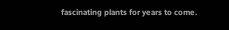fascinating plants for years to come.